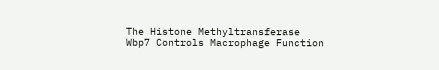The Histone Methyltransferase Wbp7 Controls Macrophage Function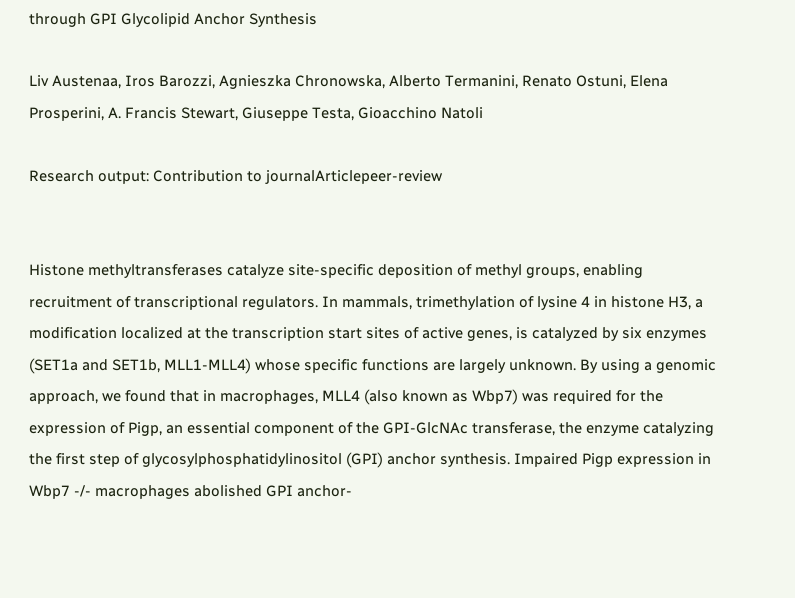through GPI Glycolipid Anchor Synthesis

Liv Austenaa, Iros Barozzi, Agnieszka Chronowska, Alberto Termanini, Renato Ostuni, Elena Prosperini, A. Francis Stewart, Giuseppe Testa, Gioacchino Natoli

Research output: Contribution to journalArticlepeer-review


Histone methyltransferases catalyze site-specific deposition of methyl groups, enabling recruitment of transcriptional regulators. In mammals, trimethylation of lysine 4 in histone H3, a modification localized at the transcription start sites of active genes, is catalyzed by six enzymes (SET1a and SET1b, MLL1-MLL4) whose specific functions are largely unknown. By using a genomic approach, we found that in macrophages, MLL4 (also known as Wbp7) was required for the expression of Pigp, an essential component of the GPI-GlcNAc transferase, the enzyme catalyzing the first step of glycosylphosphatidylinositol (GPI) anchor synthesis. Impaired Pigp expression in Wbp7 -/- macrophages abolished GPI anchor-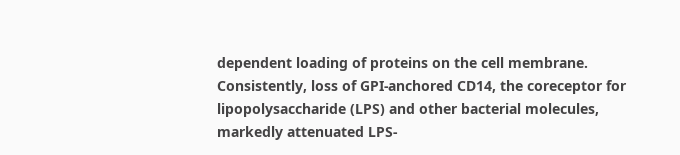dependent loading of proteins on the cell membrane. Consistently, loss of GPI-anchored CD14, the coreceptor for lipopolysaccharide (LPS) and other bacterial molecules, markedly attenuated LPS-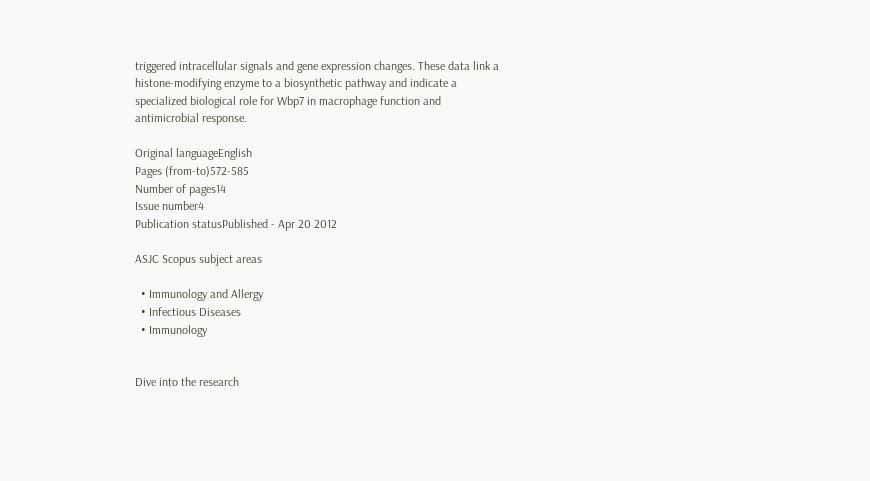triggered intracellular signals and gene expression changes. These data link a histone-modifying enzyme to a biosynthetic pathway and indicate a specialized biological role for Wbp7 in macrophage function and antimicrobial response.

Original languageEnglish
Pages (from-to)572-585
Number of pages14
Issue number4
Publication statusPublished - Apr 20 2012

ASJC Scopus subject areas

  • Immunology and Allergy
  • Infectious Diseases
  • Immunology


Dive into the research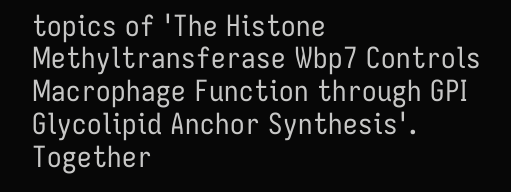topics of 'The Histone Methyltransferase Wbp7 Controls Macrophage Function through GPI Glycolipid Anchor Synthesis'. Together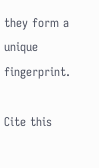they form a unique fingerprint.

Cite this